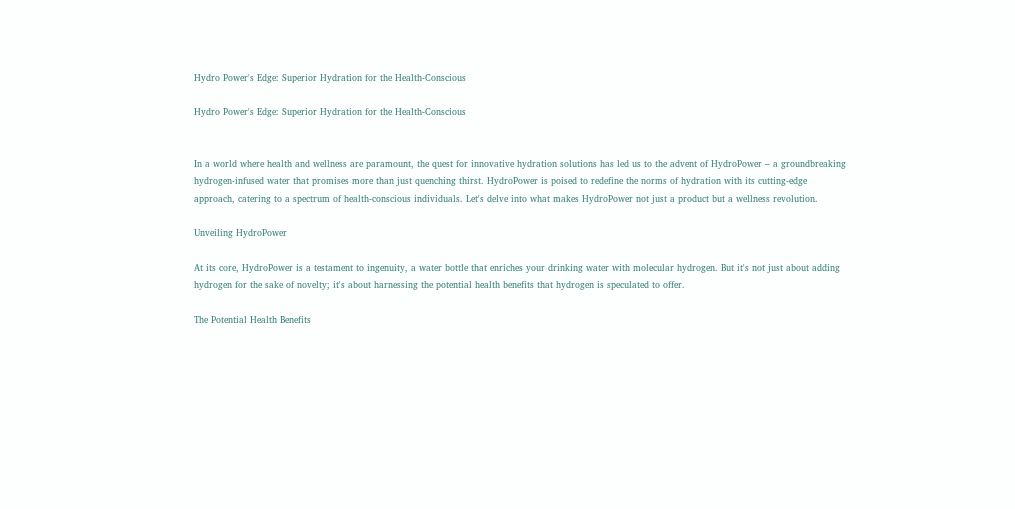Hydro Power's Edge: Superior Hydration for the Health-Conscious

Hydro Power's Edge: Superior Hydration for the Health-Conscious


In a world where health and wellness are paramount, the quest for innovative hydration solutions has led us to the advent of HydroPower – a groundbreaking hydrogen-infused water that promises more than just quenching thirst. HydroPower is poised to redefine the norms of hydration with its cutting-edge approach, catering to a spectrum of health-conscious individuals. Let's delve into what makes HydroPower not just a product but a wellness revolution.

Unveiling HydroPower

At its core, HydroPower is a testament to ingenuity, a water bottle that enriches your drinking water with molecular hydrogen. But it's not just about adding hydrogen for the sake of novelty; it's about harnessing the potential health benefits that hydrogen is speculated to offer.

The Potential Health Benefits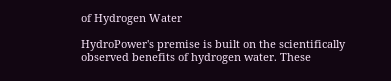of Hydrogen Water

HydroPower's premise is built on the scientifically observed benefits of hydrogen water. These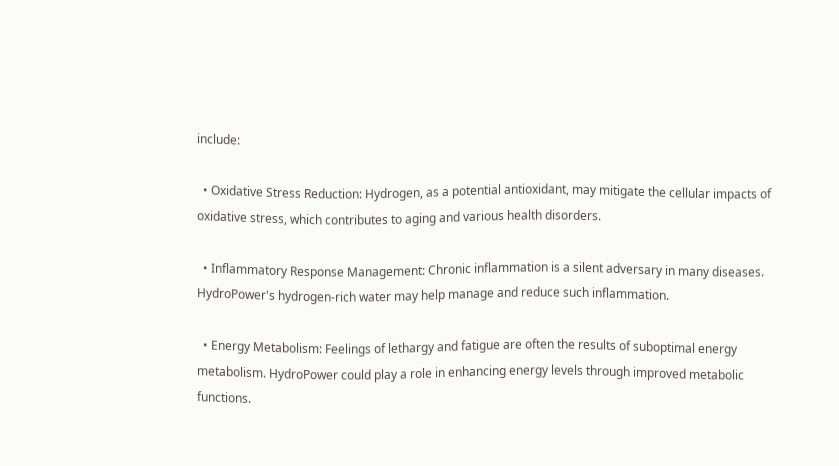include:

  • Oxidative Stress Reduction: Hydrogen, as a potential antioxidant, may mitigate the cellular impacts of oxidative stress, which contributes to aging and various health disorders.

  • Inflammatory Response Management: Chronic inflammation is a silent adversary in many diseases. HydroPower's hydrogen-rich water may help manage and reduce such inflammation.

  • Energy Metabolism: Feelings of lethargy and fatigue are often the results of suboptimal energy metabolism. HydroPower could play a role in enhancing energy levels through improved metabolic functions.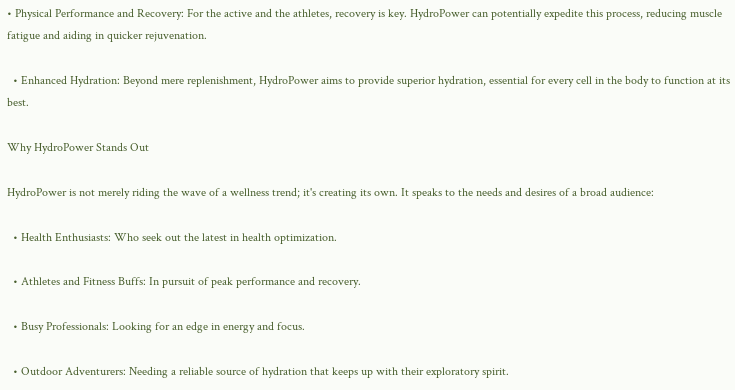• Physical Performance and Recovery: For the active and the athletes, recovery is key. HydroPower can potentially expedite this process, reducing muscle fatigue and aiding in quicker rejuvenation.

  • Enhanced Hydration: Beyond mere replenishment, HydroPower aims to provide superior hydration, essential for every cell in the body to function at its best.

Why HydroPower Stands Out

HydroPower is not merely riding the wave of a wellness trend; it's creating its own. It speaks to the needs and desires of a broad audience:

  • Health Enthusiasts: Who seek out the latest in health optimization.

  • Athletes and Fitness Buffs: In pursuit of peak performance and recovery.

  • Busy Professionals: Looking for an edge in energy and focus.

  • Outdoor Adventurers: Needing a reliable source of hydration that keeps up with their exploratory spirit.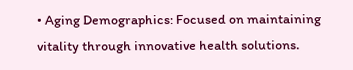• Aging Demographics: Focused on maintaining vitality through innovative health solutions.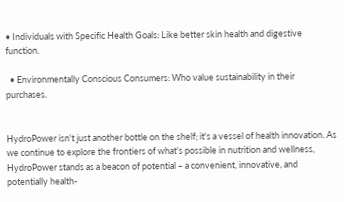• Individuals with Specific Health Goals: Like better skin health and digestive function.

  • Environmentally Conscious Consumers: Who value sustainability in their purchases.


HydroPower isn't just another bottle on the shelf; it's a vessel of health innovation. As we continue to explore the frontiers of what's possible in nutrition and wellness, HydroPower stands as a beacon of potential – a convenient, innovative, and potentially health-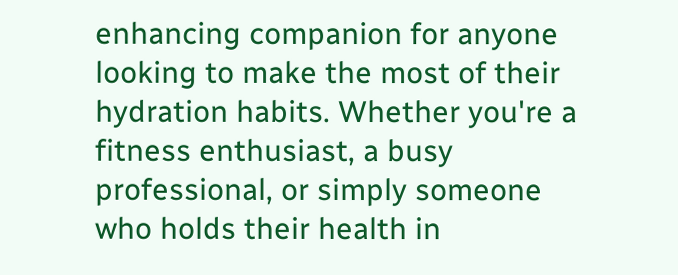enhancing companion for anyone looking to make the most of their hydration habits. Whether you're a fitness enthusiast, a busy professional, or simply someone who holds their health in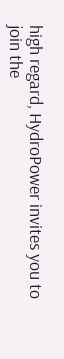high regard, HydroPower invites you to join the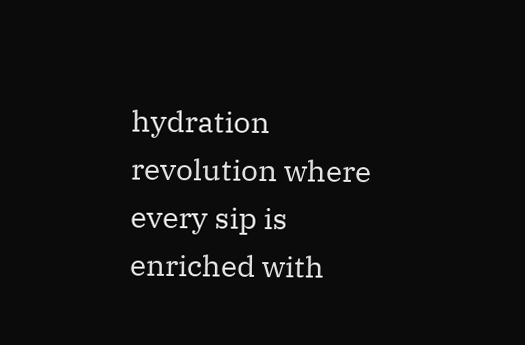hydration revolution where every sip is enriched with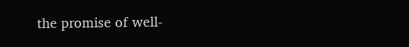the promise of well-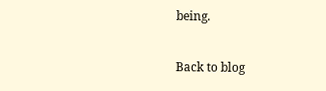being.

Back to blog